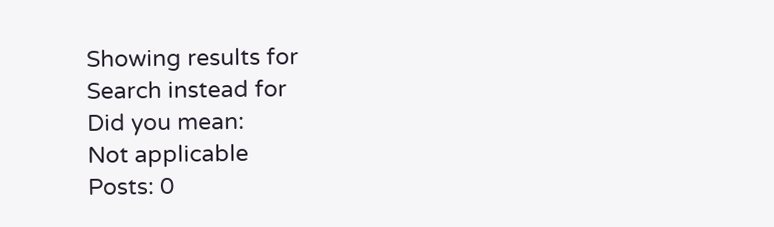Showing results for
Search instead for
Did you mean:
Not applicable
Posts: 0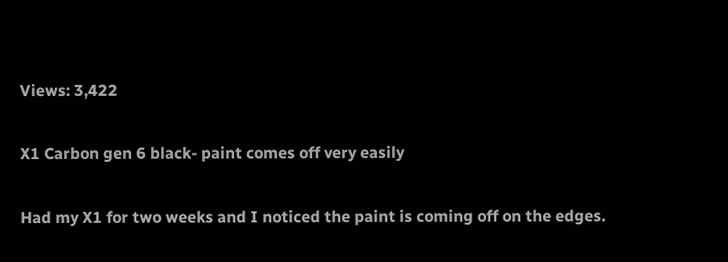Views: 3,422

X1 Carbon gen 6 black- paint comes off very easily

Had my X1 for two weeks and I noticed the paint is coming off on the edges.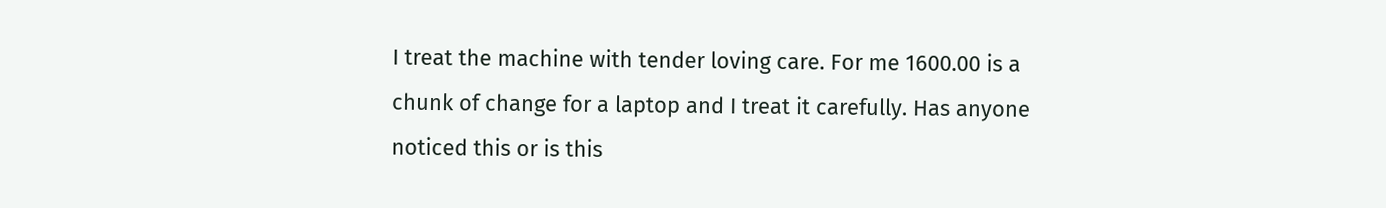I treat the machine with tender loving care. For me 1600.00 is a chunk of change for a laptop and I treat it carefully. Has anyone noticed this or is this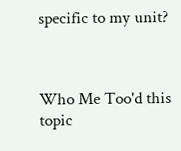specific to my unit?



Who Me Too'd this topic